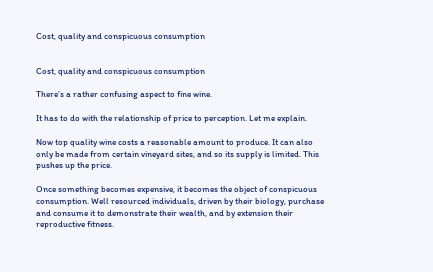Cost, quality and conspicuous consumption


Cost, quality and conspicuous consumption

There’s a rather confusing aspect to fine wine.

It has to do with the relationship of price to perception. Let me explain.

Now top quality wine costs a reasonable amount to produce. It can also only be made from certain vineyard sites, and so its supply is limited. This pushes up the price.

Once something becomes expensive, it becomes the object of conspicuous consumption. Well resourced individuals, driven by their biology, purchase and consume it to demonstrate their wealth, and by extension their reproductive fitness.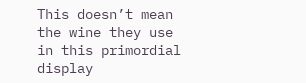This doesn’t mean the wine they use in this primordial display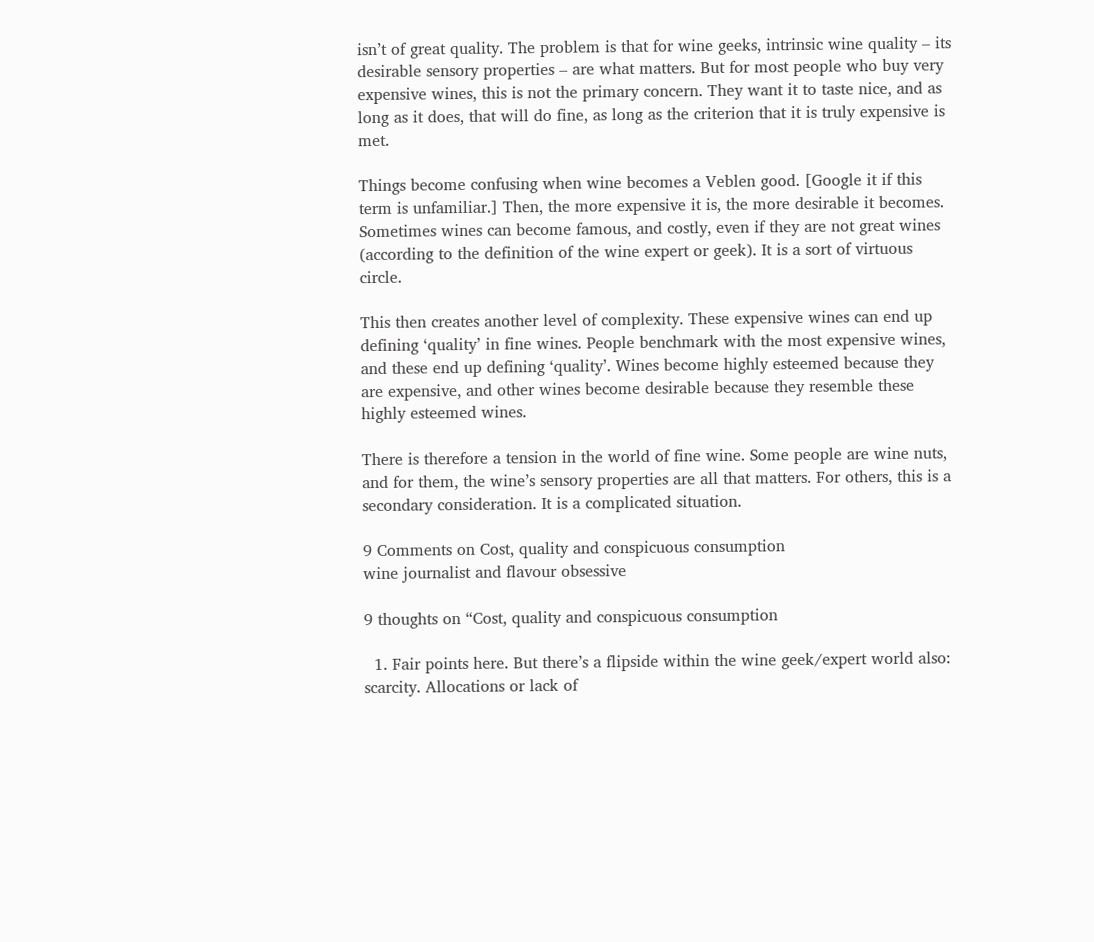isn’t of great quality. The problem is that for wine geeks, intrinsic wine quality – its desirable sensory properties – are what matters. But for most people who buy very expensive wines, this is not the primary concern. They want it to taste nice, and as long as it does, that will do fine, as long as the criterion that it is truly expensive is met.

Things become confusing when wine becomes a Veblen good. [Google it if this term is unfamiliar.] Then, the more expensive it is, the more desirable it becomes. Sometimes wines can become famous, and costly, even if they are not great wines (according to the definition of the wine expert or geek). It is a sort of virtuous circle.

This then creates another level of complexity. These expensive wines can end up defining ‘quality’ in fine wines. People benchmark with the most expensive wines, and these end up defining ‘quality’. Wines become highly esteemed because they are expensive, and other wines become desirable because they resemble these highly esteemed wines.

There is therefore a tension in the world of fine wine. Some people are wine nuts, and for them, the wine’s sensory properties are all that matters. For others, this is a secondary consideration. It is a complicated situation.

9 Comments on Cost, quality and conspicuous consumption
wine journalist and flavour obsessive

9 thoughts on “Cost, quality and conspicuous consumption

  1. Fair points here. But there’s a flipside within the wine geek/expert world also: scarcity. Allocations or lack of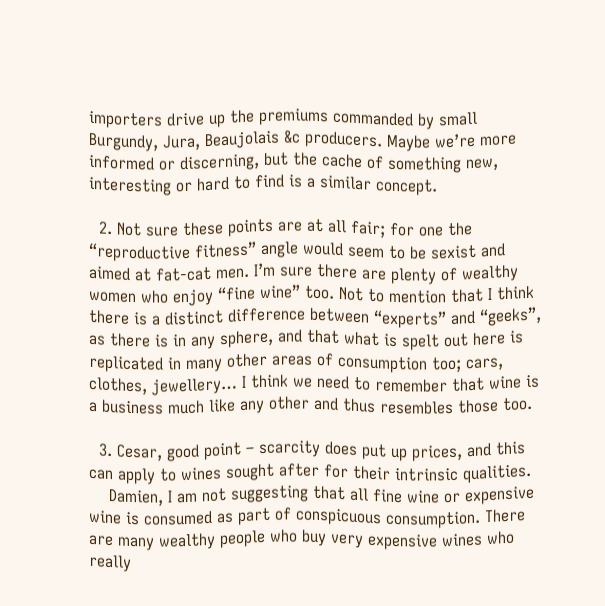importers drive up the premiums commanded by small Burgundy, Jura, Beaujolais &c producers. Maybe we’re more informed or discerning, but the cache of something new, interesting or hard to find is a similar concept.

  2. Not sure these points are at all fair; for one the “reproductive fitness” angle would seem to be sexist and aimed at fat-cat men. I’m sure there are plenty of wealthy women who enjoy “fine wine” too. Not to mention that I think there is a distinct difference between “experts” and “geeks”, as there is in any sphere, and that what is spelt out here is replicated in many other areas of consumption too; cars, clothes, jewellery… I think we need to remember that wine is a business much like any other and thus resembles those too.

  3. Cesar, good point – scarcity does put up prices, and this can apply to wines sought after for their intrinsic qualities.
    Damien, I am not suggesting that all fine wine or expensive wine is consumed as part of conspicuous consumption. There are many wealthy people who buy very expensive wines who really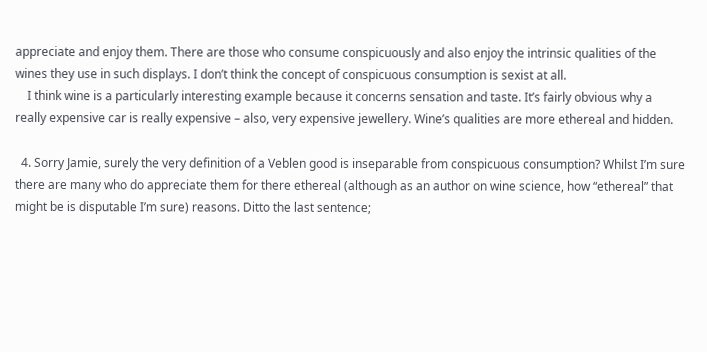appreciate and enjoy them. There are those who consume conspicuously and also enjoy the intrinsic qualities of the wines they use in such displays. I don’t think the concept of conspicuous consumption is sexist at all.
    I think wine is a particularly interesting example because it concerns sensation and taste. It’s fairly obvious why a really expensive car is really expensive – also, very expensive jewellery. Wine’s qualities are more ethereal and hidden.

  4. Sorry Jamie, surely the very definition of a Veblen good is inseparable from conspicuous consumption? Whilst I’m sure there are many who do appreciate them for there ethereal (although as an author on wine science, how “ethereal” that might be is disputable I’m sure) reasons. Ditto the last sentence;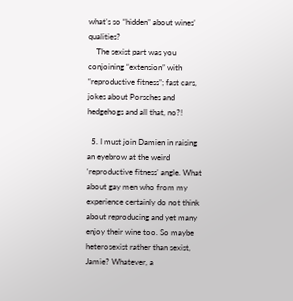what’s so “hidden” about wines’ qualities?
    The sexist part was you conjoining “extension” with “reproductive fitness”; fast cars, jokes about Porsches and hedgehogs and all that, no?!

  5. I must join Damien in raising an eyebrow at the weird ‘reproductive fitness’ angle. What about gay men who from my experience certainly do not think about reproducing and yet many enjoy their wine too. So maybe heterosexist rather than sexist, Jamie? Whatever, a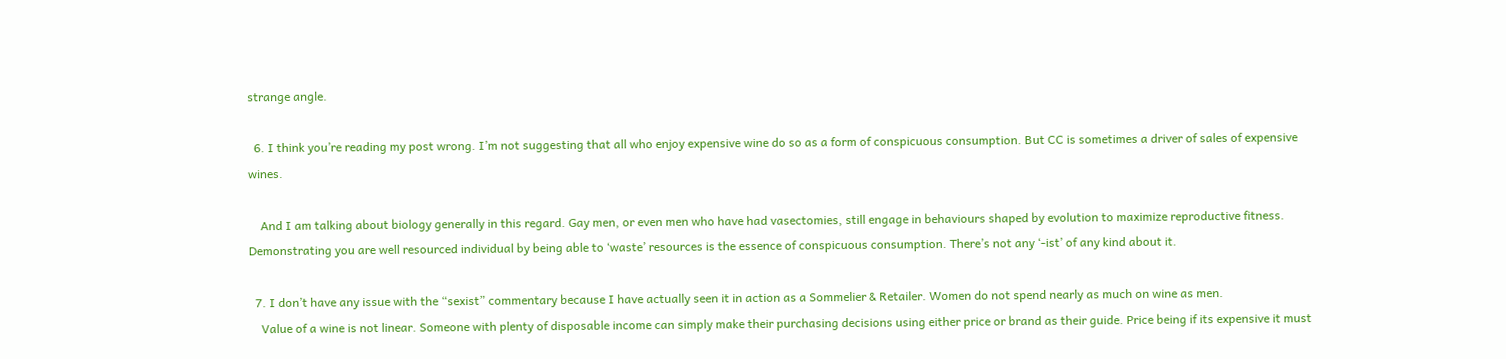strange angle.

  6. I think you’re reading my post wrong. I’m not suggesting that all who enjoy expensive wine do so as a form of conspicuous consumption. But CC is sometimes a driver of sales of expensive wines.

    And I am talking about biology generally in this regard. Gay men, or even men who have had vasectomies, still engage in behaviours shaped by evolution to maximize reproductive fitness. Demonstrating you are well resourced individual by being able to ‘waste’ resources is the essence of conspicuous consumption. There’s not any ‘-ist’ of any kind about it.

  7. I don’t have any issue with the “sexist” commentary because I have actually seen it in action as a Sommelier & Retailer. Women do not spend nearly as much on wine as men.
    Value of a wine is not linear. Someone with plenty of disposable income can simply make their purchasing decisions using either price or brand as their guide. Price being if its expensive it must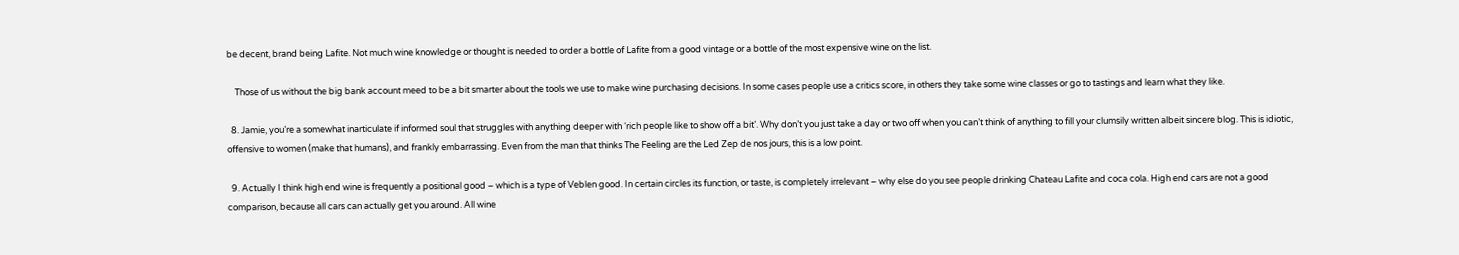be decent, brand being Lafite. Not much wine knowledge or thought is needed to order a bottle of Lafite from a good vintage or a bottle of the most expensive wine on the list.

    Those of us without the big bank account meed to be a bit smarter about the tools we use to make wine purchasing decisions. In some cases people use a critics score, in others they take some wine classes or go to tastings and learn what they like.

  8. Jamie, you’re a somewhat inarticulate if informed soul that struggles with anything deeper with ‘rich people like to show off a bit’. Why don’t you just take a day or two off when you can’t think of anything to fill your clumsily written albeit sincere blog. This is idiotic, offensive to women (make that humans), and frankly embarrassing. Even from the man that thinks The Feeling are the Led Zep de nos jours, this is a low point.

  9. Actually I think high end wine is frequently a positional good – which is a type of Veblen good. In certain circles its function, or taste, is completely irrelevant – why else do you see people drinking Chateau Lafite and coca cola. High end cars are not a good comparison, because all cars can actually get you around. All wine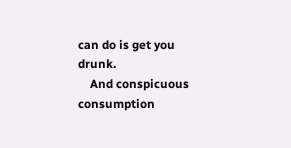can do is get you drunk.
    And conspicuous consumption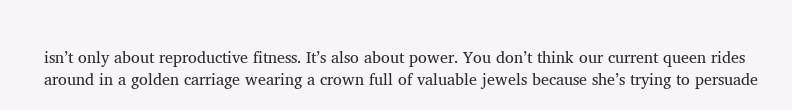isn’t only about reproductive fitness. It’s also about power. You don’t think our current queen rides around in a golden carriage wearing a crown full of valuable jewels because she’s trying to persuade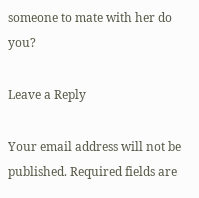someone to mate with her do you?

Leave a Reply

Your email address will not be published. Required fields are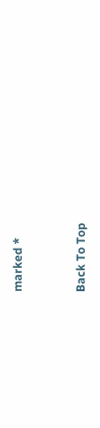marked *


Back To Top